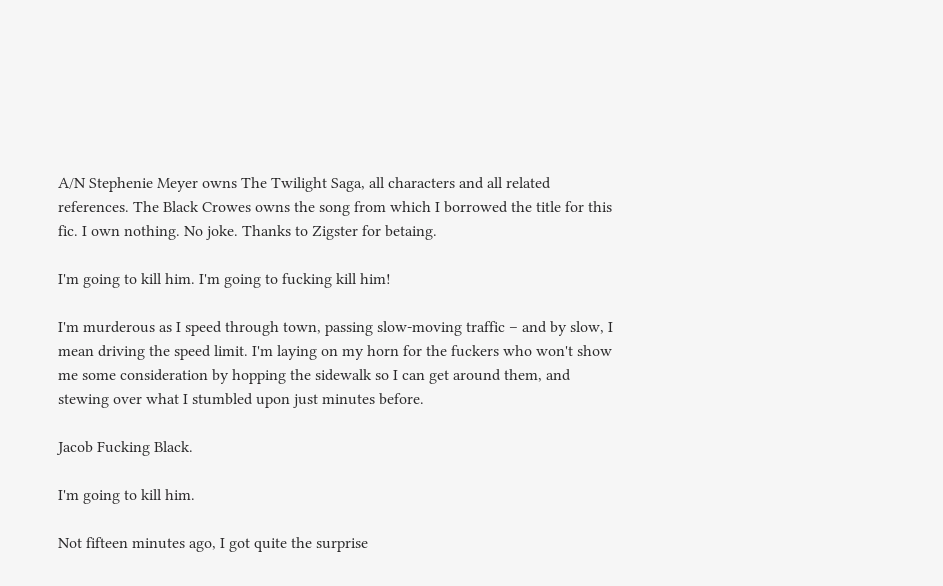A/N Stephenie Meyer owns The Twilight Saga, all characters and all related references. The Black Crowes owns the song from which I borrowed the title for this fic. I own nothing. No joke. Thanks to Zigster for betaing.

I'm going to kill him. I'm going to fucking kill him!

I'm murderous as I speed through town, passing slow-moving traffic – and by slow, I mean driving the speed limit. I'm laying on my horn for the fuckers who won't show me some consideration by hopping the sidewalk so I can get around them, and stewing over what I stumbled upon just minutes before.

Jacob Fucking Black.

I'm going to kill him.

Not fifteen minutes ago, I got quite the surprise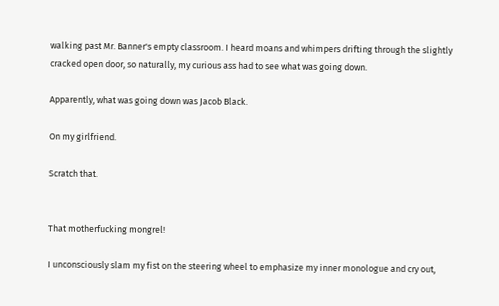walking past Mr. Banner's empty classroom. I heard moans and whimpers drifting through the slightly cracked open door, so naturally, my curious ass had to see what was going down.

Apparently, what was going down was Jacob Black.

On my girlfriend.

Scratch that.


That motherfucking mongrel!

I unconsciously slam my fist on the steering wheel to emphasize my inner monologue and cry out,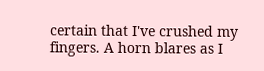certain that I've crushed my fingers. A horn blares as I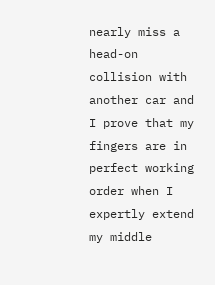nearly miss a head-on collision with another car and I prove that my fingers are in perfect working order when I expertly extend my middle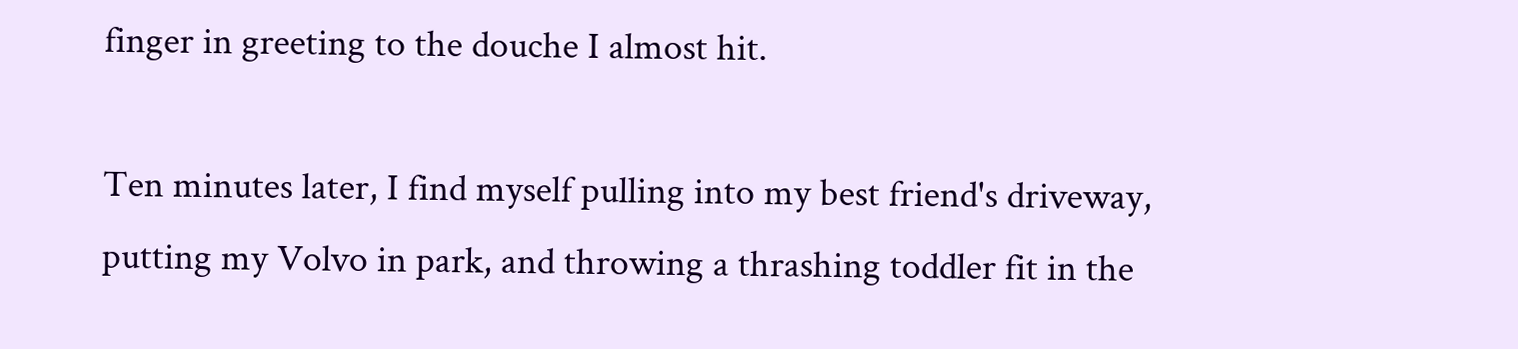finger in greeting to the douche I almost hit.

Ten minutes later, I find myself pulling into my best friend's driveway, putting my Volvo in park, and throwing a thrashing toddler fit in the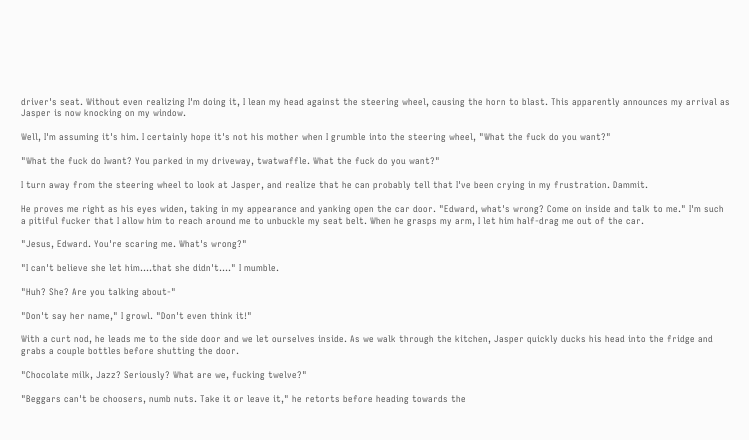driver's seat. Without even realizing I'm doing it, I lean my head against the steering wheel, causing the horn to blast. This apparently announces my arrival as Jasper is now knocking on my window.

Well, I'm assuming it's him. I certainly hope it's not his mother when I grumble into the steering wheel, "What the fuck do you want?"

"What the fuck do Iwant? You parked in my driveway, twatwaffle. What the fuck do you want?"

I turn away from the steering wheel to look at Jasper, and realize that he can probably tell that I've been crying in my frustration. Dammit.

He proves me right as his eyes widen, taking in my appearance and yanking open the car door. "Edward, what's wrong? Come on inside and talk to me." I'm such a pitiful fucker that I allow him to reach around me to unbuckle my seat belt. When he grasps my arm, I let him half-drag me out of the car.

"Jesus, Edward. You're scaring me. What's wrong?"

"I can't believe she let him….that she didn't…." I mumble.

"Huh? She? Are you talking about-"

"Don't say her name," I growl. "Don't even think it!"

With a curt nod, he leads me to the side door and we let ourselves inside. As we walk through the kitchen, Jasper quickly ducks his head into the fridge and grabs a couple bottles before shutting the door.

"Chocolate milk, Jazz? Seriously? What are we, fucking twelve?"

"Beggars can't be choosers, numb nuts. Take it or leave it," he retorts before heading towards the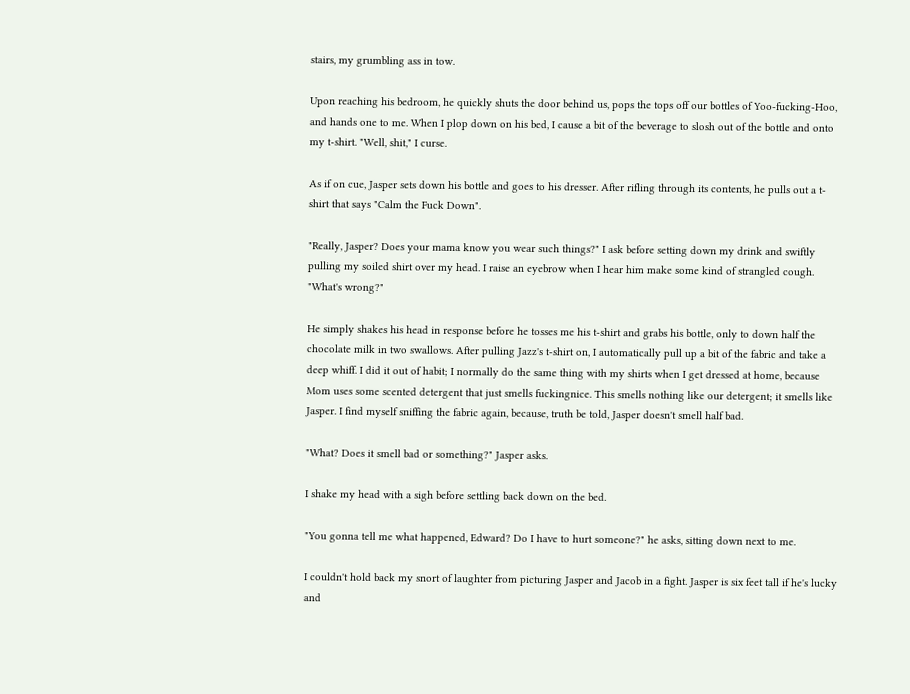stairs, my grumbling ass in tow.

Upon reaching his bedroom, he quickly shuts the door behind us, pops the tops off our bottles of Yoo-fucking-Hoo, and hands one to me. When I plop down on his bed, I cause a bit of the beverage to slosh out of the bottle and onto my t-shirt. "Well, shit," I curse.

As if on cue, Jasper sets down his bottle and goes to his dresser. After rifling through its contents, he pulls out a t-shirt that says "Calm the Fuck Down".

"Really, Jasper? Does your mama know you wear such things?" I ask before setting down my drink and swiftly pulling my soiled shirt over my head. I raise an eyebrow when I hear him make some kind of strangled cough. "What's wrong?"

He simply shakes his head in response before he tosses me his t-shirt and grabs his bottle, only to down half the chocolate milk in two swallows. After pulling Jazz's t-shirt on, I automatically pull up a bit of the fabric and take a deep whiff. I did it out of habit; I normally do the same thing with my shirts when I get dressed at home, because Mom uses some scented detergent that just smells fuckingnice. This smells nothing like our detergent; it smells like Jasper. I find myself sniffing the fabric again, because, truth be told, Jasper doesn't smell half bad.

"What? Does it smell bad or something?" Jasper asks.

I shake my head with a sigh before settling back down on the bed.

"You gonna tell me what happened, Edward? Do I have to hurt someone?" he asks, sitting down next to me.

I couldn't hold back my snort of laughter from picturing Jasper and Jacob in a fight. Jasper is six feet tall if he's lucky and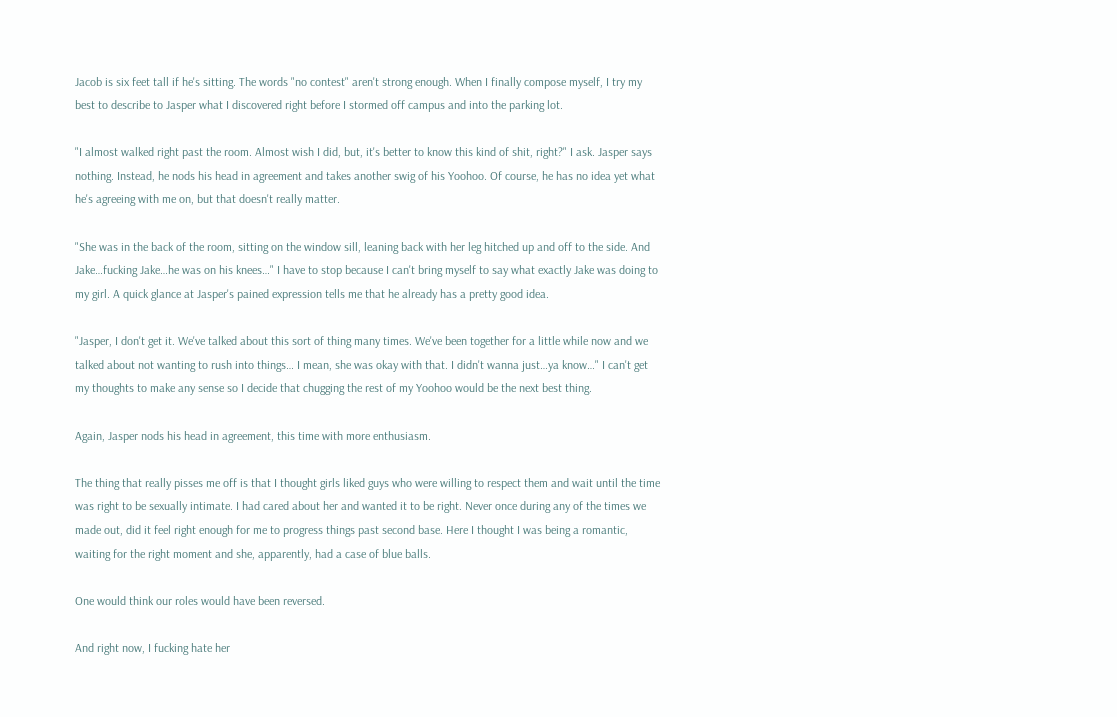Jacob is six feet tall if he's sitting. The words "no contest" aren't strong enough. When I finally compose myself, I try my best to describe to Jasper what I discovered right before I stormed off campus and into the parking lot.

"I almost walked right past the room. Almost wish I did, but, it's better to know this kind of shit, right?" I ask. Jasper says nothing. Instead, he nods his head in agreement and takes another swig of his Yoohoo. Of course, he has no idea yet what he's agreeing with me on, but that doesn't really matter.

"She was in the back of the room, sitting on the window sill, leaning back with her leg hitched up and off to the side. And Jake…fucking Jake…he was on his knees…" I have to stop because I can't bring myself to say what exactly Jake was doing to my girl. A quick glance at Jasper's pained expression tells me that he already has a pretty good idea.

"Jasper, I don't get it. We've talked about this sort of thing many times. We've been together for a little while now and we talked about not wanting to rush into things… I mean, she was okay with that. I didn't wanna just…ya know…" I can't get my thoughts to make any sense so I decide that chugging the rest of my Yoohoo would be the next best thing.

Again, Jasper nods his head in agreement, this time with more enthusiasm.

The thing that really pisses me off is that I thought girls liked guys who were willing to respect them and wait until the time was right to be sexually intimate. I had cared about her and wanted it to be right. Never once during any of the times we made out, did it feel right enough for me to progress things past second base. Here I thought I was being a romantic, waiting for the right moment and she, apparently, had a case of blue balls.

One would think our roles would have been reversed.

And right now, I fucking hate her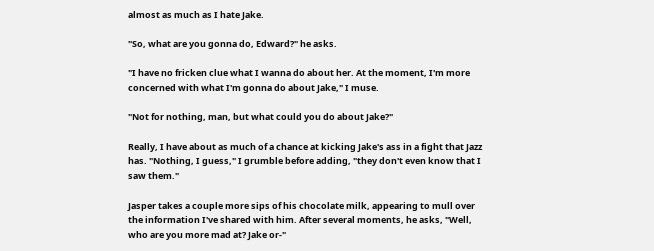almost as much as I hate Jake.

"So, what are you gonna do, Edward?" he asks.

"I have no fricken clue what I wanna do about her. At the moment, I'm more concerned with what I'm gonna do about Jake," I muse.

"Not for nothing, man, but what could you do about Jake?"

Really, I have about as much of a chance at kicking Jake's ass in a fight that Jazz has. "Nothing, I guess," I grumble before adding, "they don't even know that I saw them."

Jasper takes a couple more sips of his chocolate milk, appearing to mull over the information I've shared with him. After several moments, he asks, "Well, who are you more mad at? Jake or-"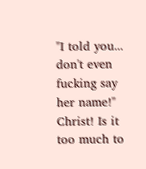"I told you... don't even fucking say her name!" Christ! Is it too much to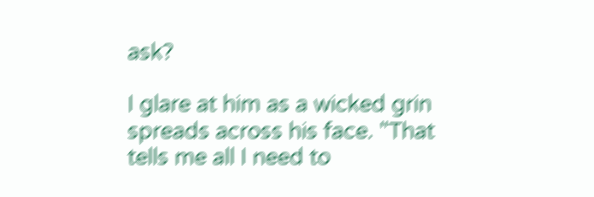ask?

I glare at him as a wicked grin spreads across his face. "That tells me all I need to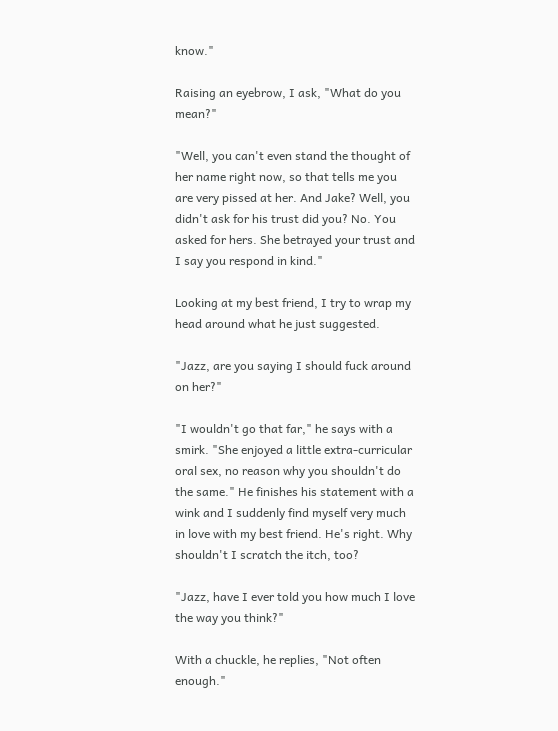know."

Raising an eyebrow, I ask, "What do you mean?"

"Well, you can't even stand the thought of her name right now, so that tells me you are very pissed at her. And Jake? Well, you didn't ask for his trust did you? No. You asked for hers. She betrayed your trust and I say you respond in kind."

Looking at my best friend, I try to wrap my head around what he just suggested.

"Jazz, are you saying I should fuck around on her?"

"I wouldn't go that far," he says with a smirk. "She enjoyed a little extra-curricular oral sex, no reason why you shouldn't do the same." He finishes his statement with a wink and I suddenly find myself very much in love with my best friend. He's right. Why shouldn't I scratch the itch, too?

"Jazz, have I ever told you how much I love the way you think?"

With a chuckle, he replies, "Not often enough."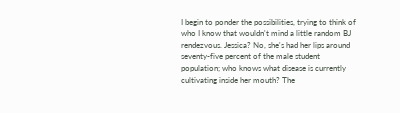I begin to ponder the possibilities, trying to think of who I know that wouldn't mind a little random BJ rendezvous. Jessica? No, she's had her lips around seventy-five percent of the male student population; who knows what disease is currently cultivating inside her mouth? The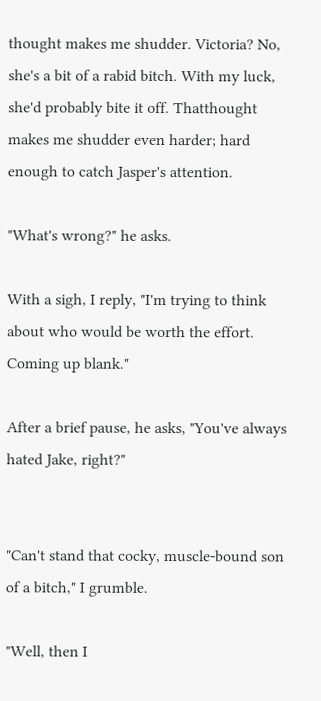thought makes me shudder. Victoria? No, she's a bit of a rabid bitch. With my luck, she'd probably bite it off. Thatthought makes me shudder even harder; hard enough to catch Jasper's attention.

"What's wrong?" he asks.

With a sigh, I reply, "I'm trying to think about who would be worth the effort. Coming up blank."

After a brief pause, he asks, "You've always hated Jake, right?"


"Can't stand that cocky, muscle-bound son of a bitch," I grumble.

"Well, then I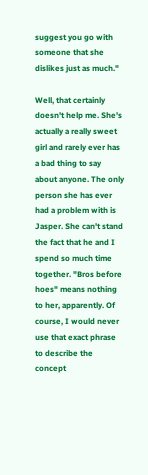suggest you go with someone that she dislikes just as much."

Well, that certainly doesn't help me. She's actually a really sweet girl and rarely ever has a bad thing to say about anyone. The only person she has ever had a problem with is Jasper. She can't stand the fact that he and I spend so much time together. "Bros before hoes" means nothing to her, apparently. Of course, I would never use that exact phrase to describe the concept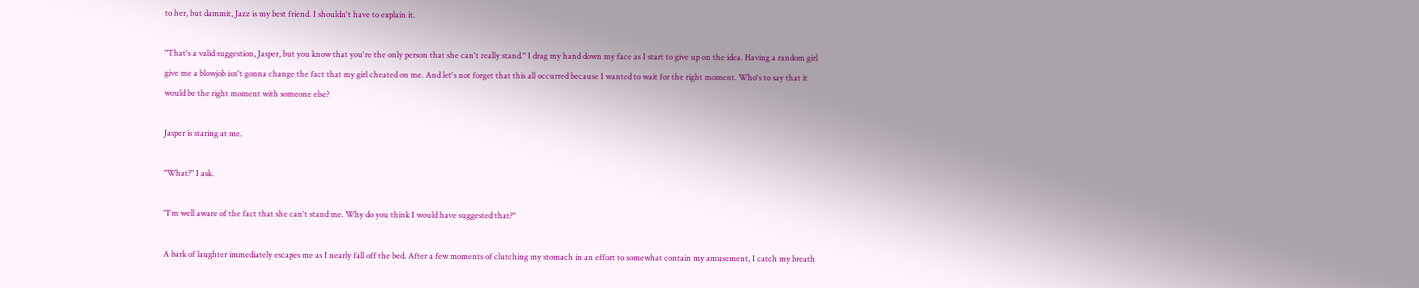to her, but dammit, Jazz is my best friend. I shouldn't have to explain it.

"That's a valid suggestion, Jasper, but you know that you're the only person that she can't really stand." I drag my hand down my face as I start to give up on the idea. Having a random girl give me a blowjob isn't gonna change the fact that my girl cheated on me. And let's not forget that this all occurred because I wanted to wait for the right moment. Who's to say that it would be the right moment with someone else?

Jasper is staring at me.

"What?" I ask.

"I'm well aware of the fact that she can't stand me. Why do you think I would have suggested that?"

A bark of laughter immediately escapes me as I nearly fall off the bed. After a few moments of clutching my stomach in an effort to somewhat contain my amusement, I catch my breath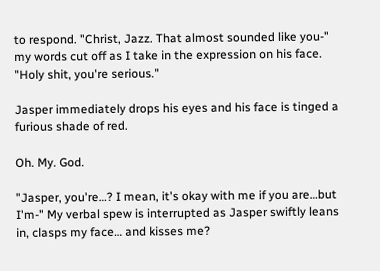to respond. "Christ, Jazz. That almost sounded like you-" my words cut off as I take in the expression on his face. "Holy shit, you're serious."

Jasper immediately drops his eyes and his face is tinged a furious shade of red.

Oh. My. God.

"Jasper, you're…? I mean, it's okay with me if you are…but I'm-" My verbal spew is interrupted as Jasper swiftly leans in, clasps my face… and kisses me?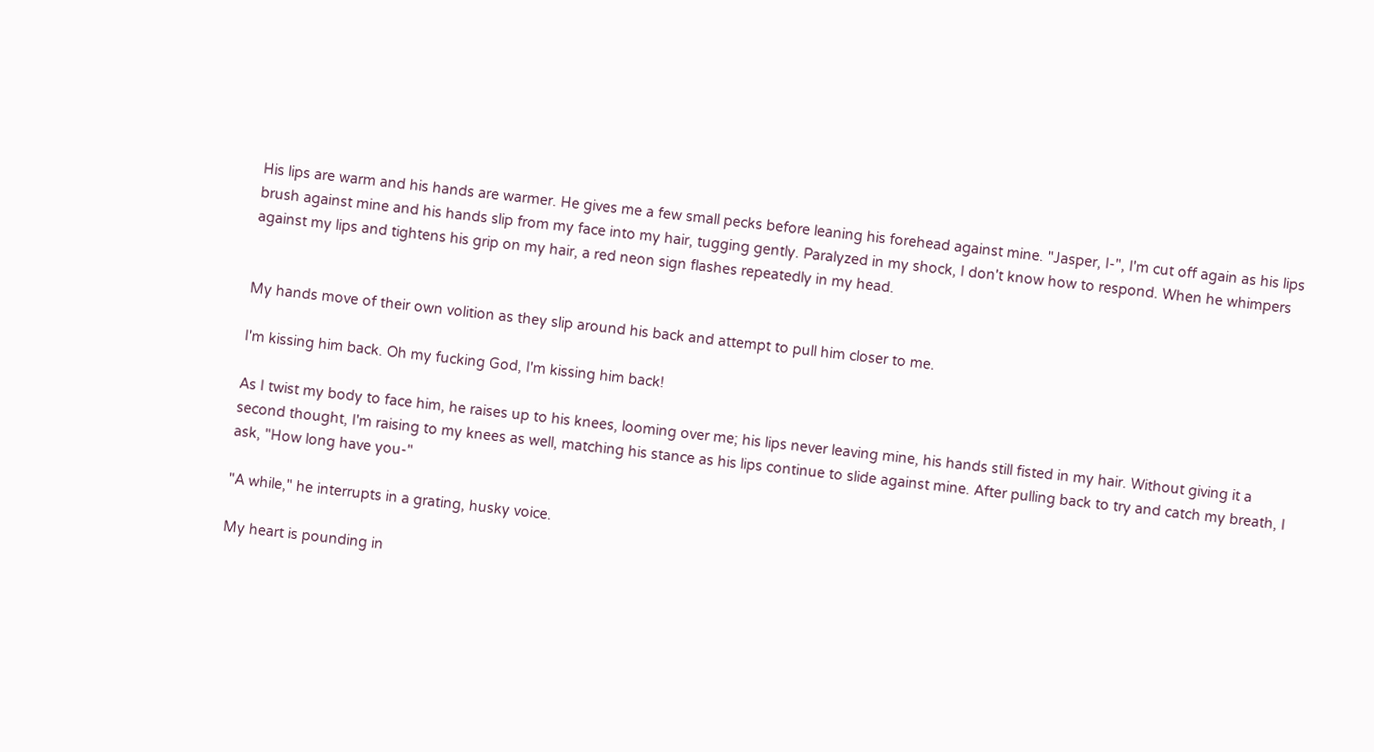His lips are warm and his hands are warmer. He gives me a few small pecks before leaning his forehead against mine. "Jasper, I-", I'm cut off again as his lips brush against mine and his hands slip from my face into my hair, tugging gently. Paralyzed in my shock, I don't know how to respond. When he whimpers against my lips and tightens his grip on my hair, a red neon sign flashes repeatedly in my head.


My hands move of their own volition as they slip around his back and attempt to pull him closer to me.

I'm kissing him back. Oh my fucking God, I'm kissing him back!

As I twist my body to face him, he raises up to his knees, looming over me; his lips never leaving mine, his hands still fisted in my hair. Without giving it a second thought, I'm raising to my knees as well, matching his stance as his lips continue to slide against mine. After pulling back to try and catch my breath, I ask, "How long have you-"

"A while," he interrupts in a grating, husky voice.

My heart is pounding in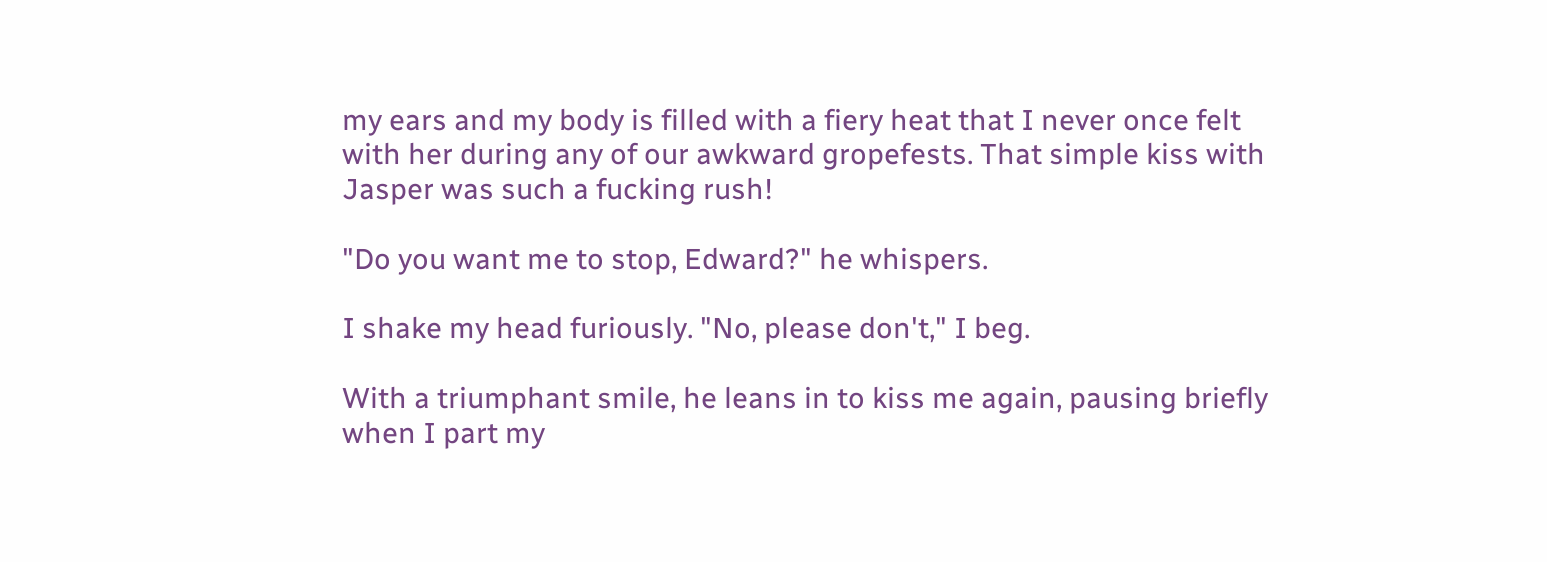my ears and my body is filled with a fiery heat that I never once felt with her during any of our awkward gropefests. That simple kiss with Jasper was such a fucking rush!

"Do you want me to stop, Edward?" he whispers.

I shake my head furiously. "No, please don't," I beg.

With a triumphant smile, he leans in to kiss me again, pausing briefly when I part my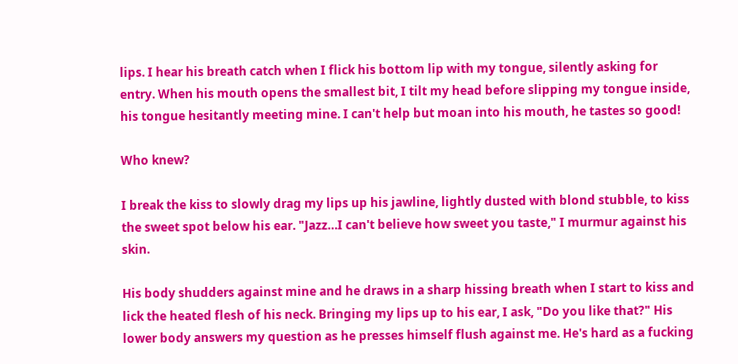lips. I hear his breath catch when I flick his bottom lip with my tongue, silently asking for entry. When his mouth opens the smallest bit, I tilt my head before slipping my tongue inside, his tongue hesitantly meeting mine. I can't help but moan into his mouth, he tastes so good!

Who knew?

I break the kiss to slowly drag my lips up his jawline, lightly dusted with blond stubble, to kiss the sweet spot below his ear. "Jazz…I can't believe how sweet you taste," I murmur against his skin.

His body shudders against mine and he draws in a sharp hissing breath when I start to kiss and lick the heated flesh of his neck. Bringing my lips up to his ear, I ask, "Do you like that?" His lower body answers my question as he presses himself flush against me. He's hard as a fucking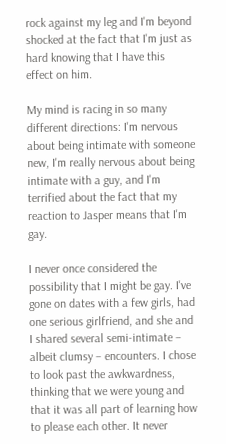rock against my leg and I'm beyond shocked at the fact that I'm just as hard knowing that I have this effect on him.

My mind is racing in so many different directions: I'm nervous about being intimate with someone new, I'm really nervous about being intimate with a guy, and I'm terrified about the fact that my reaction to Jasper means that I'm gay.

I never once considered the possibility that I might be gay. I've gone on dates with a few girls, had one serious girlfriend, and she and I shared several semi-intimate – albeit clumsy – encounters. I chose to look past the awkwardness, thinking that we were young and that it was all part of learning how to please each other. It never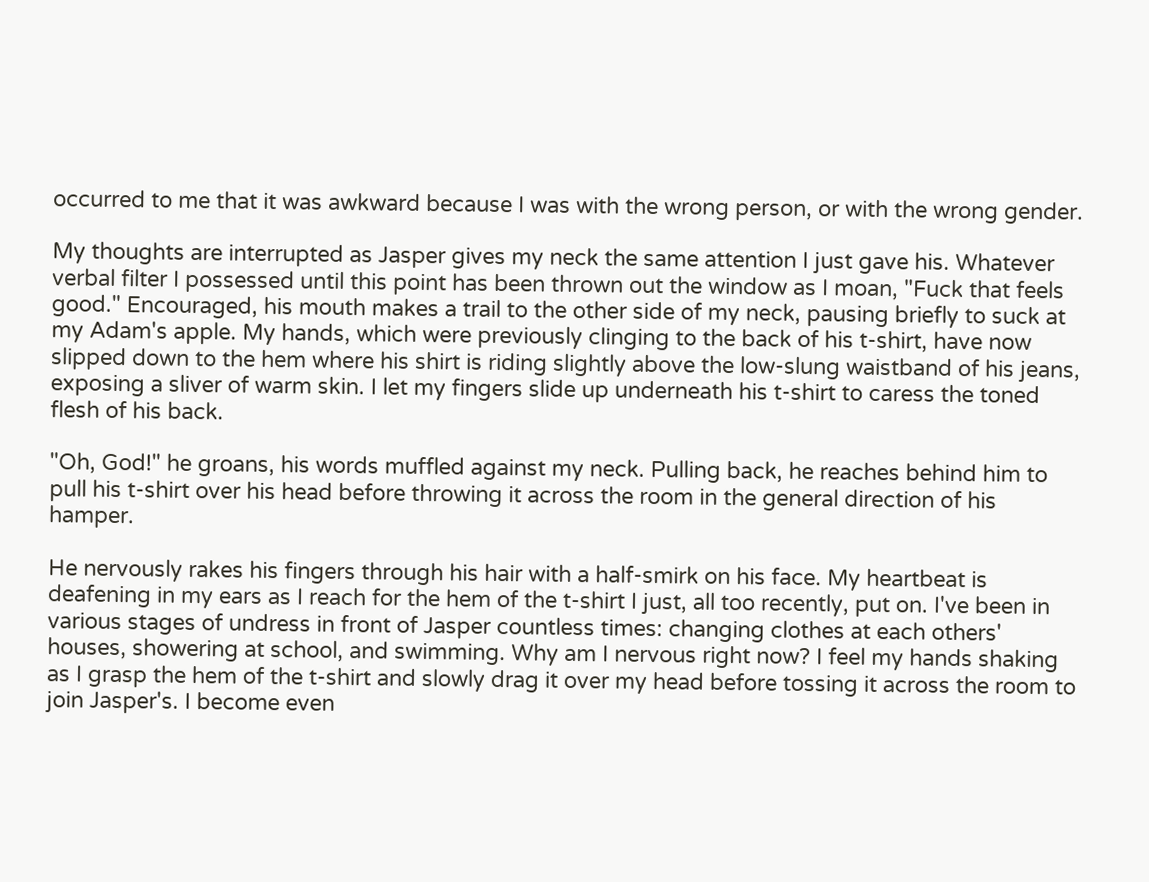occurred to me that it was awkward because I was with the wrong person, or with the wrong gender.

My thoughts are interrupted as Jasper gives my neck the same attention I just gave his. Whatever verbal filter I possessed until this point has been thrown out the window as I moan, "Fuck that feels good." Encouraged, his mouth makes a trail to the other side of my neck, pausing briefly to suck at my Adam's apple. My hands, which were previously clinging to the back of his t-shirt, have now slipped down to the hem where his shirt is riding slightly above the low-slung waistband of his jeans, exposing a sliver of warm skin. I let my fingers slide up underneath his t-shirt to caress the toned flesh of his back.

"Oh, God!" he groans, his words muffled against my neck. Pulling back, he reaches behind him to pull his t-shirt over his head before throwing it across the room in the general direction of his hamper.

He nervously rakes his fingers through his hair with a half-smirk on his face. My heartbeat is deafening in my ears as I reach for the hem of the t-shirt I just, all too recently, put on. I've been in various stages of undress in front of Jasper countless times: changing clothes at each others' houses, showering at school, and swimming. Why am I nervous right now? I feel my hands shaking as I grasp the hem of the t-shirt and slowly drag it over my head before tossing it across the room to join Jasper's. I become even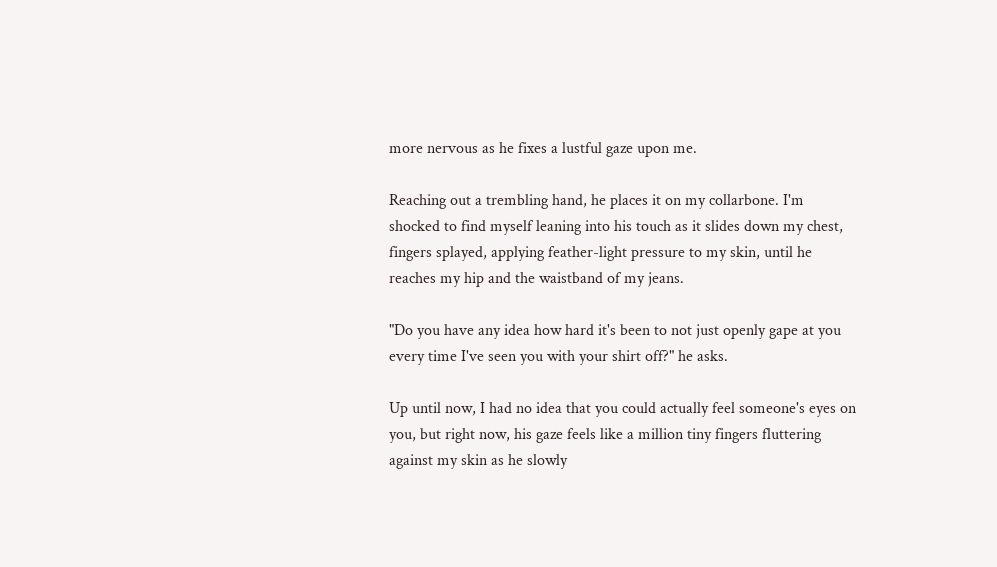more nervous as he fixes a lustful gaze upon me.

Reaching out a trembling hand, he places it on my collarbone. I'm shocked to find myself leaning into his touch as it slides down my chest, fingers splayed, applying feather-light pressure to my skin, until he reaches my hip and the waistband of my jeans.

"Do you have any idea how hard it's been to not just openly gape at you every time I've seen you with your shirt off?" he asks.

Up until now, I had no idea that you could actually feel someone's eyes on you, but right now, his gaze feels like a million tiny fingers fluttering against my skin as he slowly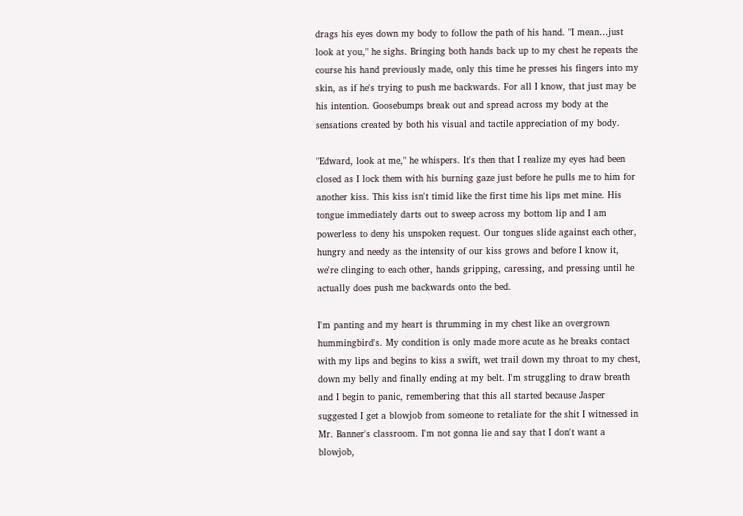drags his eyes down my body to follow the path of his hand. "I mean…just look at you," he sighs. Bringing both hands back up to my chest he repeats the course his hand previously made, only this time he presses his fingers into my skin, as if he's trying to push me backwards. For all I know, that just may be his intention. Goosebumps break out and spread across my body at the sensations created by both his visual and tactile appreciation of my body.

"Edward, look at me," he whispers. It's then that I realize my eyes had been closed as I lock them with his burning gaze just before he pulls me to him for another kiss. This kiss isn't timid like the first time his lips met mine. His tongue immediately darts out to sweep across my bottom lip and I am powerless to deny his unspoken request. Our tongues slide against each other, hungry and needy as the intensity of our kiss grows and before I know it, we're clinging to each other, hands gripping, caressing, and pressing until he actually does push me backwards onto the bed.

I'm panting and my heart is thrumming in my chest like an overgrown hummingbird's. My condition is only made more acute as he breaks contact with my lips and begins to kiss a swift, wet trail down my throat to my chest, down my belly and finally ending at my belt. I'm struggling to draw breath and I begin to panic, remembering that this all started because Jasper suggested I get a blowjob from someone to retaliate for the shit I witnessed in Mr. Banner's classroom. I'm not gonna lie and say that I don't want a blowjob,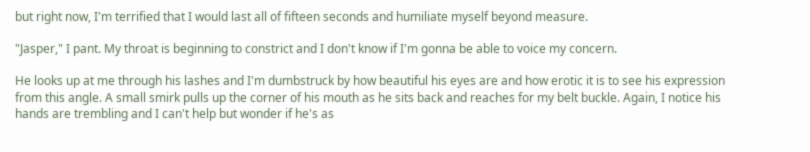but right now, I'm terrified that I would last all of fifteen seconds and humiliate myself beyond measure.

"Jasper," I pant. My throat is beginning to constrict and I don't know if I'm gonna be able to voice my concern.

He looks up at me through his lashes and I'm dumbstruck by how beautiful his eyes are and how erotic it is to see his expression from this angle. A small smirk pulls up the corner of his mouth as he sits back and reaches for my belt buckle. Again, I notice his hands are trembling and I can't help but wonder if he's as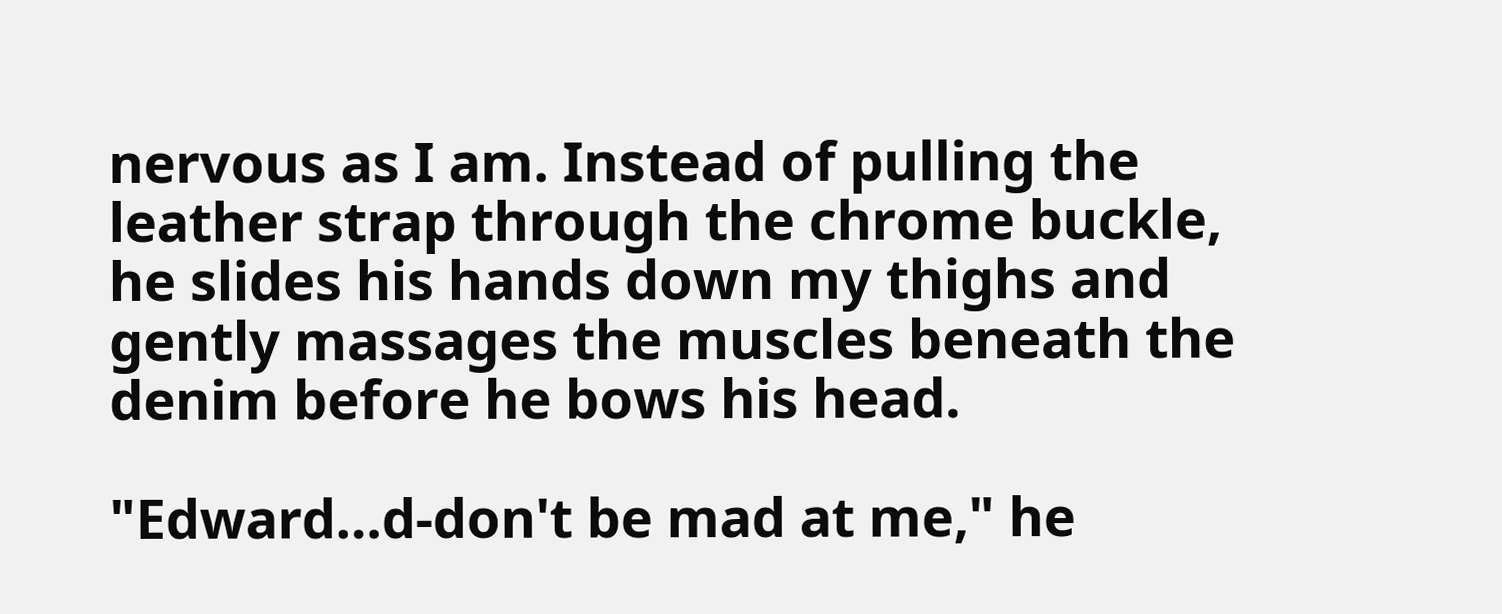nervous as I am. Instead of pulling the leather strap through the chrome buckle, he slides his hands down my thighs and gently massages the muscles beneath the denim before he bows his head.

"Edward…d-don't be mad at me," he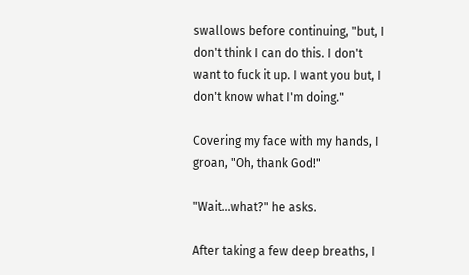swallows before continuing, "but, I don't think I can do this. I don't want to fuck it up. I want you but, I don't know what I'm doing."

Covering my face with my hands, I groan, "Oh, thank God!"

"Wait…what?" he asks.

After taking a few deep breaths, I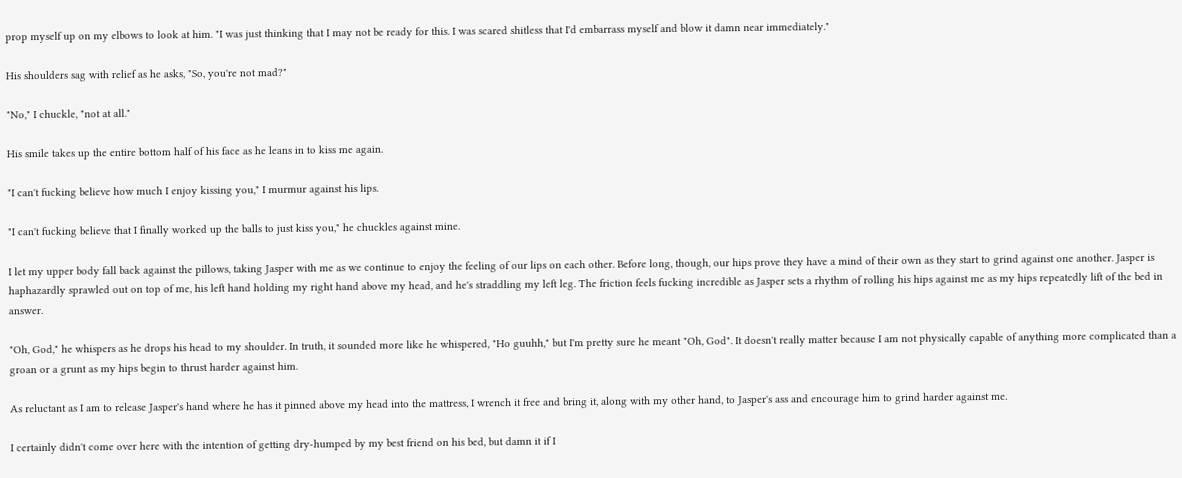prop myself up on my elbows to look at him. "I was just thinking that I may not be ready for this. I was scared shitless that I'd embarrass myself and blow it damn near immediately."

His shoulders sag with relief as he asks, "So, you're not mad?"

"No," I chuckle, "not at all."

His smile takes up the entire bottom half of his face as he leans in to kiss me again.

"I can't fucking believe how much I enjoy kissing you," I murmur against his lips.

"I can't fucking believe that I finally worked up the balls to just kiss you," he chuckles against mine.

I let my upper body fall back against the pillows, taking Jasper with me as we continue to enjoy the feeling of our lips on each other. Before long, though, our hips prove they have a mind of their own as they start to grind against one another. Jasper is haphazardly sprawled out on top of me, his left hand holding my right hand above my head, and he's straddling my left leg. The friction feels fucking incredible as Jasper sets a rhythm of rolling his hips against me as my hips repeatedly lift of the bed in answer.

"Oh, God," he whispers as he drops his head to my shoulder. In truth, it sounded more like he whispered, "Ho guuhh," but I'm pretty sure he meant "Oh, God". It doesn't really matter because I am not physically capable of anything more complicated than a groan or a grunt as my hips begin to thrust harder against him.

As reluctant as I am to release Jasper's hand where he has it pinned above my head into the mattress, I wrench it free and bring it, along with my other hand, to Jasper's ass and encourage him to grind harder against me.

I certainly didn't come over here with the intention of getting dry-humped by my best friend on his bed, but damn it if I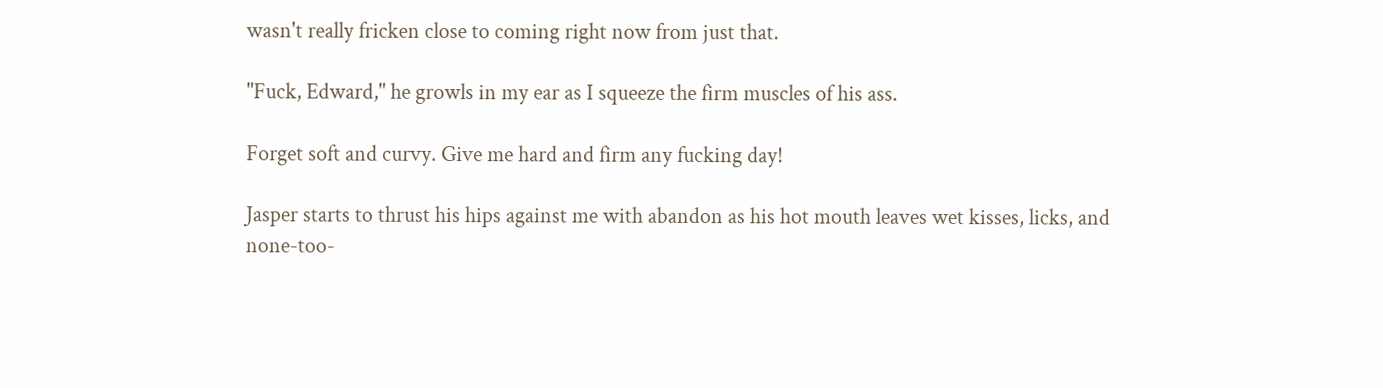wasn't really fricken close to coming right now from just that.

"Fuck, Edward," he growls in my ear as I squeeze the firm muscles of his ass.

Forget soft and curvy. Give me hard and firm any fucking day!

Jasper starts to thrust his hips against me with abandon as his hot mouth leaves wet kisses, licks, and none-too-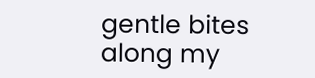gentle bites along my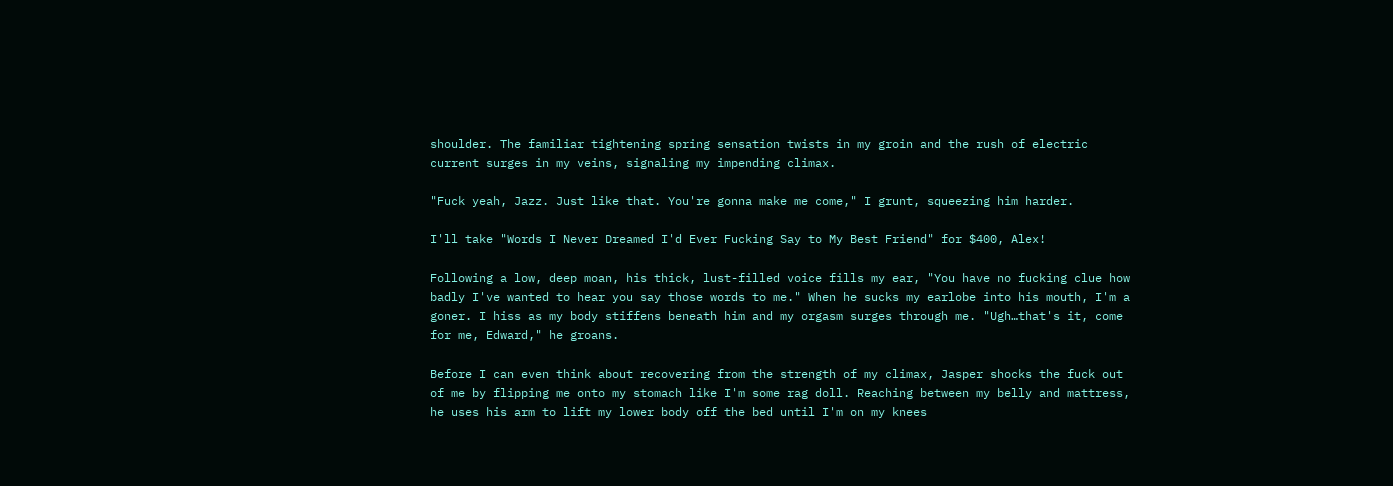shoulder. The familiar tightening spring sensation twists in my groin and the rush of electric current surges in my veins, signaling my impending climax.

"Fuck yeah, Jazz. Just like that. You're gonna make me come," I grunt, squeezing him harder.

I'll take "Words I Never Dreamed I'd Ever Fucking Say to My Best Friend" for $400, Alex!

Following a low, deep moan, his thick, lust-filled voice fills my ear, "You have no fucking clue how badly I've wanted to hear you say those words to me." When he sucks my earlobe into his mouth, I'm a goner. I hiss as my body stiffens beneath him and my orgasm surges through me. "Ugh…that's it, come for me, Edward," he groans.

Before I can even think about recovering from the strength of my climax, Jasper shocks the fuck out of me by flipping me onto my stomach like I'm some rag doll. Reaching between my belly and mattress, he uses his arm to lift my lower body off the bed until I'm on my knees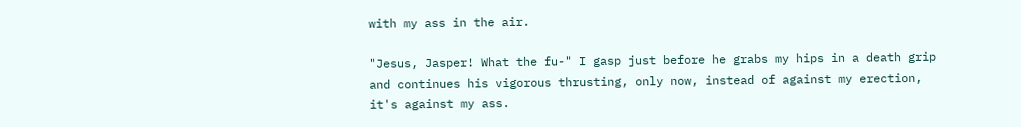with my ass in the air.

"Jesus, Jasper! What the fu-" I gasp just before he grabs my hips in a death grip and continues his vigorous thrusting, only now, instead of against my erection, it's against my ass.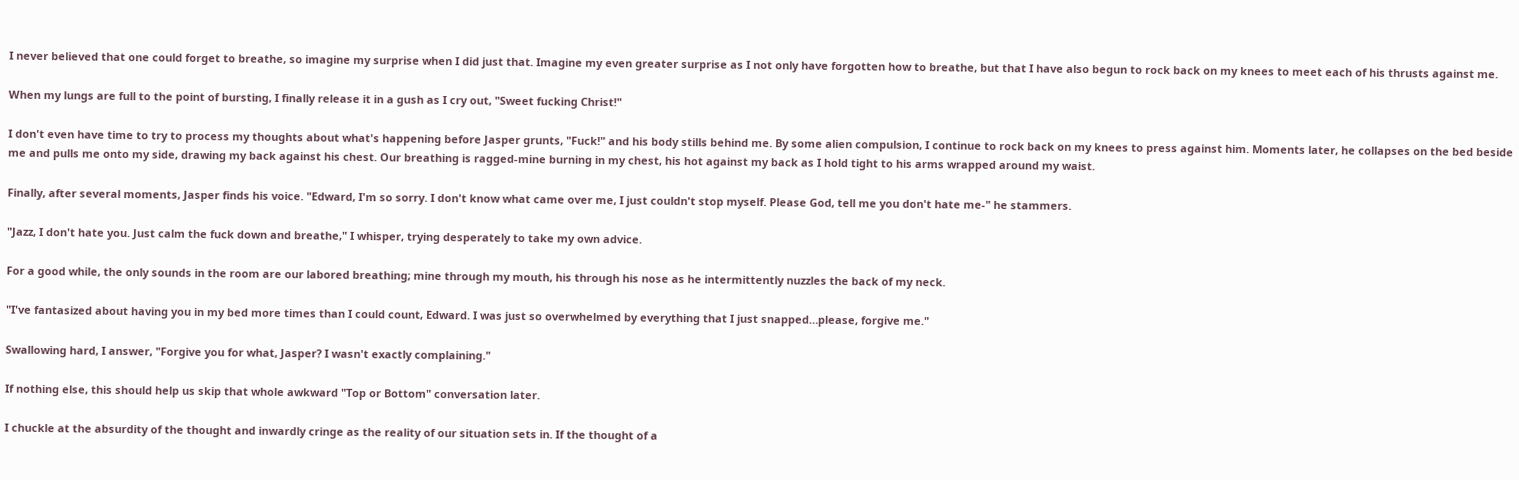I never believed that one could forget to breathe, so imagine my surprise when I did just that. Imagine my even greater surprise as I not only have forgotten how to breathe, but that I have also begun to rock back on my knees to meet each of his thrusts against me.

When my lungs are full to the point of bursting, I finally release it in a gush as I cry out, "Sweet fucking Christ!"

I don't even have time to try to process my thoughts about what's happening before Jasper grunts, "Fuck!" and his body stills behind me. By some alien compulsion, I continue to rock back on my knees to press against him. Moments later, he collapses on the bed beside me and pulls me onto my side, drawing my back against his chest. Our breathing is ragged-mine burning in my chest, his hot against my back as I hold tight to his arms wrapped around my waist.

Finally, after several moments, Jasper finds his voice. "Edward, I'm so sorry. I don't know what came over me, I just couldn't stop myself. Please God, tell me you don't hate me-" he stammers.

"Jazz, I don't hate you. Just calm the fuck down and breathe," I whisper, trying desperately to take my own advice.

For a good while, the only sounds in the room are our labored breathing; mine through my mouth, his through his nose as he intermittently nuzzles the back of my neck.

"I've fantasized about having you in my bed more times than I could count, Edward. I was just so overwhelmed by everything that I just snapped…please, forgive me."

Swallowing hard, I answer, "Forgive you for what, Jasper? I wasn't exactly complaining."

If nothing else, this should help us skip that whole awkward "Top or Bottom" conversation later.

I chuckle at the absurdity of the thought and inwardly cringe as the reality of our situation sets in. If the thought of a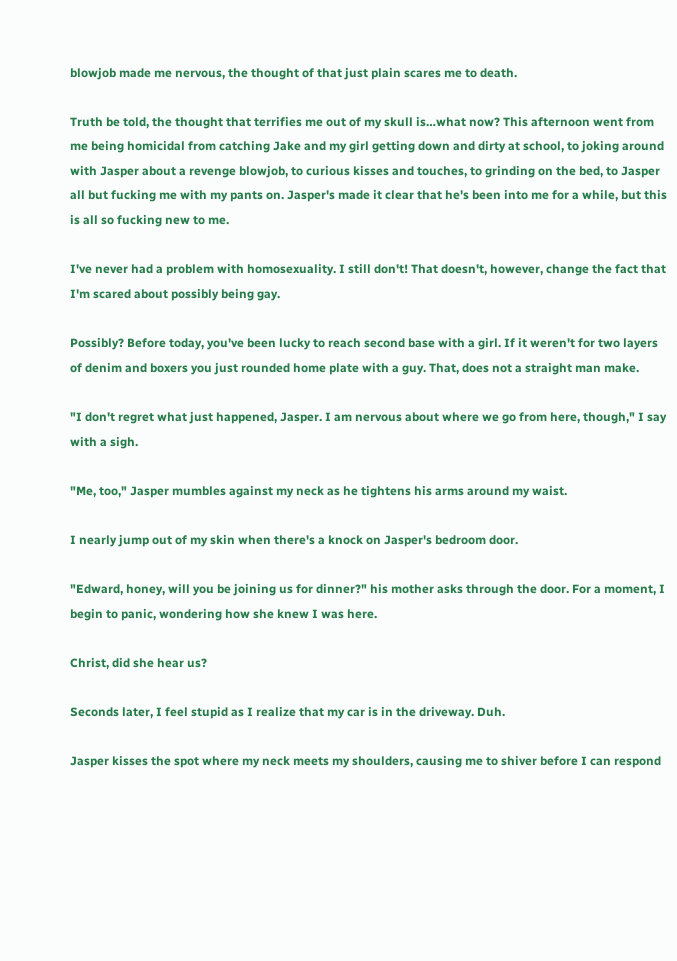blowjob made me nervous, the thought of that just plain scares me to death.

Truth be told, the thought that terrifies me out of my skull is…what now? This afternoon went from me being homicidal from catching Jake and my girl getting down and dirty at school, to joking around with Jasper about a revenge blowjob, to curious kisses and touches, to grinding on the bed, to Jasper all but fucking me with my pants on. Jasper's made it clear that he's been into me for a while, but this is all so fucking new to me.

I've never had a problem with homosexuality. I still don't! That doesn't, however, change the fact that I'm scared about possibly being gay.

Possibly? Before today, you've been lucky to reach second base with a girl. If it weren't for two layers of denim and boxers you just rounded home plate with a guy. That, does not a straight man make.

"I don't regret what just happened, Jasper. I am nervous about where we go from here, though," I say with a sigh.

"Me, too," Jasper mumbles against my neck as he tightens his arms around my waist.

I nearly jump out of my skin when there's a knock on Jasper's bedroom door.

"Edward, honey, will you be joining us for dinner?" his mother asks through the door. For a moment, I begin to panic, wondering how she knew I was here.

Christ, did she hear us?

Seconds later, I feel stupid as I realize that my car is in the driveway. Duh.

Jasper kisses the spot where my neck meets my shoulders, causing me to shiver before I can respond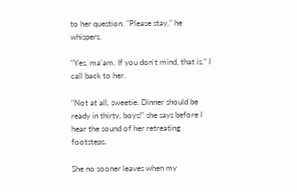to her question. "Please stay," he whispers.

"Yes, ma'am. If you don't mind, that is," I call back to her.

"Not at all, sweetie. Dinner should be ready in thirty, boys!" she says before I hear the sound of her retreating footsteps.

She no sooner leaves when my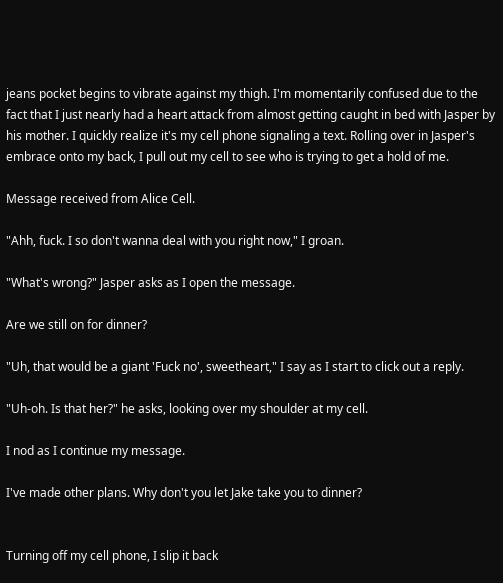jeans pocket begins to vibrate against my thigh. I'm momentarily confused due to the fact that I just nearly had a heart attack from almost getting caught in bed with Jasper by his mother. I quickly realize it's my cell phone signaling a text. Rolling over in Jasper's embrace onto my back, I pull out my cell to see who is trying to get a hold of me.

Message received from Alice Cell.

"Ahh, fuck. I so don't wanna deal with you right now," I groan.

"What's wrong?" Jasper asks as I open the message.

Are we still on for dinner?

"Uh, that would be a giant 'Fuck no', sweetheart," I say as I start to click out a reply.

"Uh-oh. Is that her?" he asks, looking over my shoulder at my cell.

I nod as I continue my message.

I've made other plans. Why don't you let Jake take you to dinner?


Turning off my cell phone, I slip it back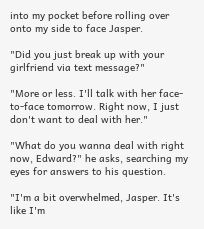into my pocket before rolling over onto my side to face Jasper.

"Did you just break up with your girlfriend via text message?"

"More or less. I'll talk with her face-to-face tomorrow. Right now, I just don't want to deal with her."

"What do you wanna deal with right now, Edward?" he asks, searching my eyes for answers to his question.

"I'm a bit overwhelmed, Jasper. It's like I'm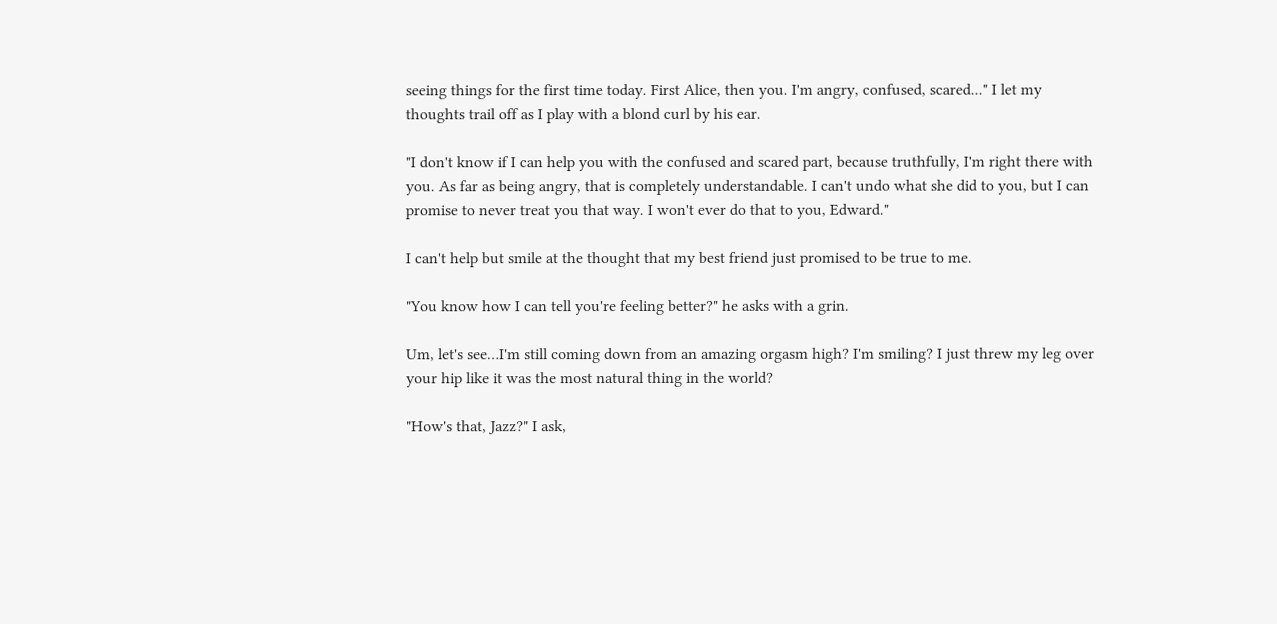seeing things for the first time today. First Alice, then you. I'm angry, confused, scared..." I let my thoughts trail off as I play with a blond curl by his ear.

"I don't know if I can help you with the confused and scared part, because truthfully, I'm right there with you. As far as being angry, that is completely understandable. I can't undo what she did to you, but I can promise to never treat you that way. I won't ever do that to you, Edward."

I can't help but smile at the thought that my best friend just promised to be true to me.

"You know how I can tell you're feeling better?" he asks with a grin.

Um, let's see…I'm still coming down from an amazing orgasm high? I'm smiling? I just threw my leg over your hip like it was the most natural thing in the world?

"How's that, Jazz?" I ask,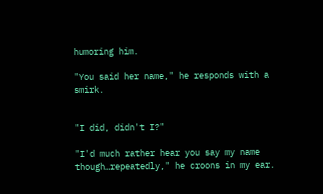humoring him.

"You said her name," he responds with a smirk.


"I did, didn't I?"

"I'd much rather hear you say my name though…repeatedly," he croons in my ear.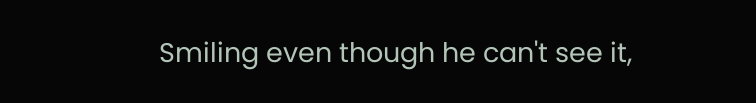Smiling even though he can't see it,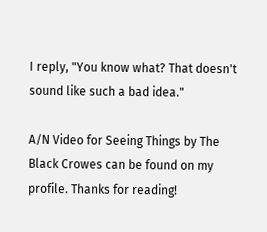I reply, "You know what? That doesn't sound like such a bad idea."

A/N Video for Seeing Things by The Black Crowes can be found on my profile. Thanks for reading!